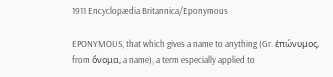1911 Encyclopædia Britannica/Eponymous

EPONYMOUS, that which gives a name to anything (Gr. ἐπώνυμος, from ὄνομα, a name), a term especially applied to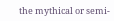the mythical or semi-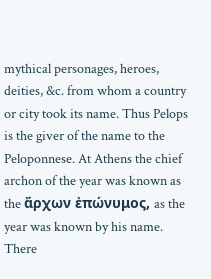mythical personages, heroes, deities, &c. from whom a country or city took its name. Thus Pelops is the giver of the name to the Peloponnese. At Athens the chief archon of the year was known as the ἄρχων ἐπώνυμος, as the year was known by his name. There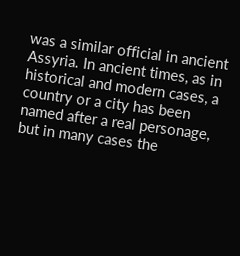was a similar official in ancient Assyria. In ancient times, as in historical and modern cases, a country or a city has been named after a real personage, but in many cases the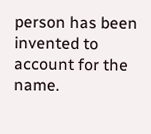person has been invented to account for the name.